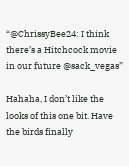“@ChrissyBee24: I think there’s a Hitchcock movie in our future @sack_vegas”

Hahaha, I don’t like the looks of this one bit. Have the birds finally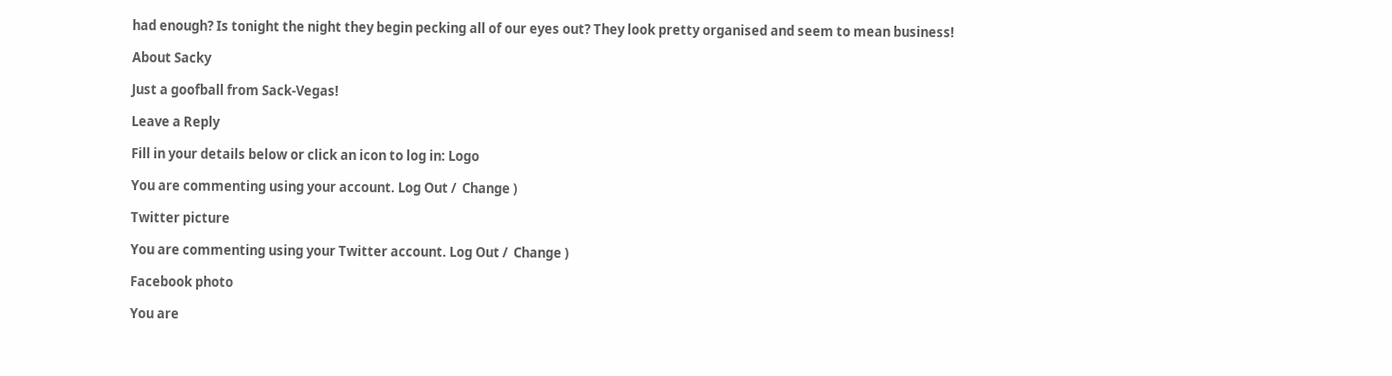had enough? Is tonight the night they begin pecking all of our eyes out? They look pretty organised and seem to mean business!

About Sacky

Just a goofball from Sack-Vegas!

Leave a Reply

Fill in your details below or click an icon to log in: Logo

You are commenting using your account. Log Out /  Change )

Twitter picture

You are commenting using your Twitter account. Log Out /  Change )

Facebook photo

You are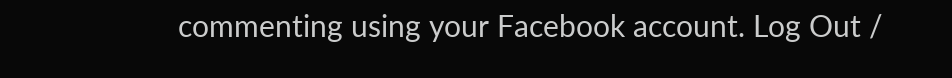commenting using your Facebook account. Log Out /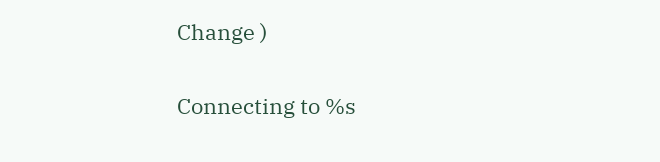Change )

Connecting to %s